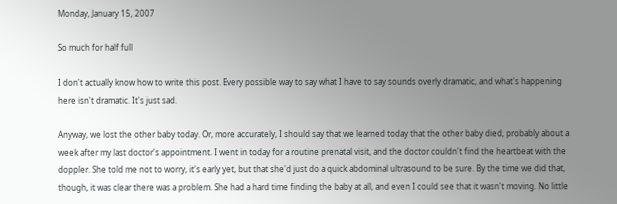Monday, January 15, 2007

So much for half full

I don't actually know how to write this post. Every possible way to say what I have to say sounds overly dramatic, and what's happening here isn't dramatic. It's just sad.

Anyway, we lost the other baby today. Or, more accurately, I should say that we learned today that the other baby died, probably about a week after my last doctor's appointment. I went in today for a routine prenatal visit, and the doctor couldn't find the heartbeat with the doppler. She told me not to worry, it's early yet, but that she'd just do a quick abdominal ultrasound to be sure. By the time we did that, though, it was clear there was a problem. She had a hard time finding the baby at all, and even I could see that it wasn't moving. No little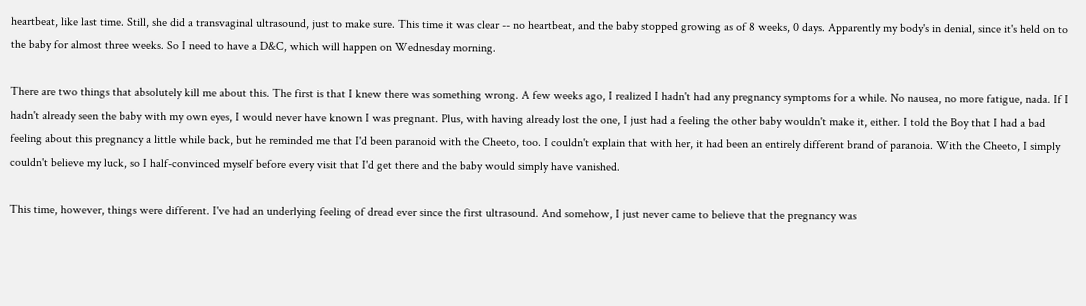heartbeat, like last time. Still, she did a transvaginal ultrasound, just to make sure. This time it was clear -- no heartbeat, and the baby stopped growing as of 8 weeks, 0 days. Apparently my body's in denial, since it's held on to the baby for almost three weeks. So I need to have a D&C, which will happen on Wednesday morning.

There are two things that absolutely kill me about this. The first is that I knew there was something wrong. A few weeks ago, I realized I hadn't had any pregnancy symptoms for a while. No nausea, no more fatigue, nada. If I hadn't already seen the baby with my own eyes, I would never have known I was pregnant. Plus, with having already lost the one, I just had a feeling the other baby wouldn't make it, either. I told the Boy that I had a bad feeling about this pregnancy a little while back, but he reminded me that I'd been paranoid with the Cheeto, too. I couldn't explain that with her, it had been an entirely different brand of paranoia. With the Cheeto, I simply couldn't believe my luck, so I half-convinced myself before every visit that I'd get there and the baby would simply have vanished.

This time, however, things were different. I've had an underlying feeling of dread ever since the first ultrasound. And somehow, I just never came to believe that the pregnancy was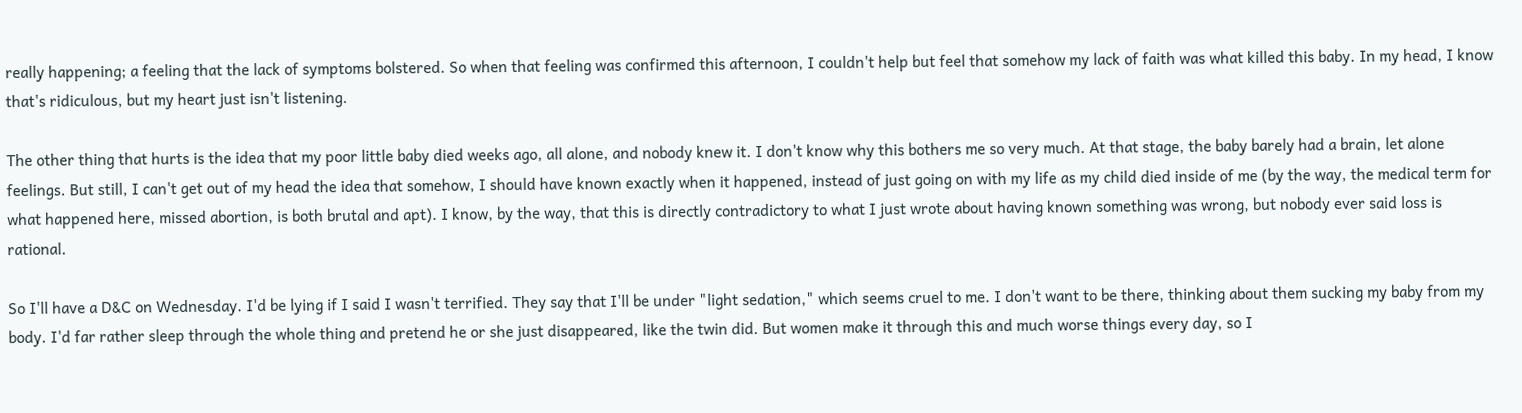really happening; a feeling that the lack of symptoms bolstered. So when that feeling was confirmed this afternoon, I couldn't help but feel that somehow my lack of faith was what killed this baby. In my head, I know that's ridiculous, but my heart just isn't listening.

The other thing that hurts is the idea that my poor little baby died weeks ago, all alone, and nobody knew it. I don't know why this bothers me so very much. At that stage, the baby barely had a brain, let alone feelings. But still, I can't get out of my head the idea that somehow, I should have known exactly when it happened, instead of just going on with my life as my child died inside of me (by the way, the medical term for what happened here, missed abortion, is both brutal and apt). I know, by the way, that this is directly contradictory to what I just wrote about having known something was wrong, but nobody ever said loss is rational.

So I'll have a D&C on Wednesday. I'd be lying if I said I wasn't terrified. They say that I'll be under "light sedation," which seems cruel to me. I don't want to be there, thinking about them sucking my baby from my body. I'd far rather sleep through the whole thing and pretend he or she just disappeared, like the twin did. But women make it through this and much worse things every day, so I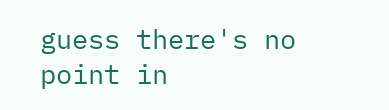guess there's no point in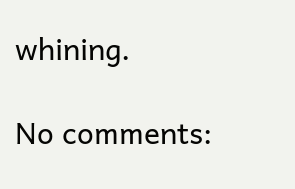whining.

No comments: